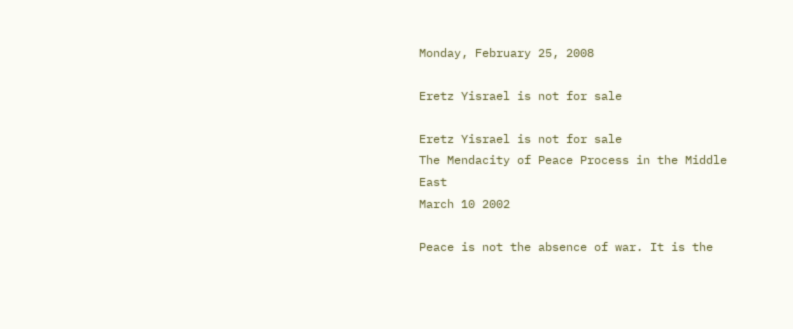Monday, February 25, 2008

Eretz Yisrael is not for sale

Eretz Yisrael is not for sale
The Mendacity of Peace Process in the Middle East
March 10 2002

Peace is not the absence of war. It is the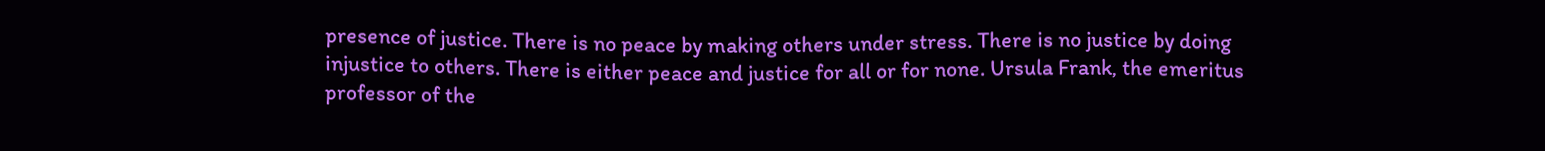presence of justice. There is no peace by making others under stress. There is no justice by doing injustice to others. There is either peace and justice for all or for none. Ursula Frank, the emeritus professor of the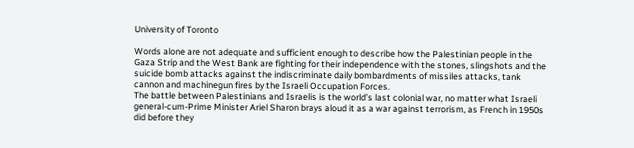University of Toronto

Words alone are not adequate and sufficient enough to describe how the Palestinian people in the Gaza Strip and the West Bank are fighting for their independence with the stones, slingshots and the suicide bomb attacks against the indiscriminate daily bombardments of missiles attacks, tank cannon and machinegun fires by the Israeli Occupation Forces.
The battle between Palestinians and Israelis is the world’s last colonial war, no matter what Israeli general-cum-Prime Minister Ariel Sharon brays aloud it as a war against terrorism, as French in 1950s did before they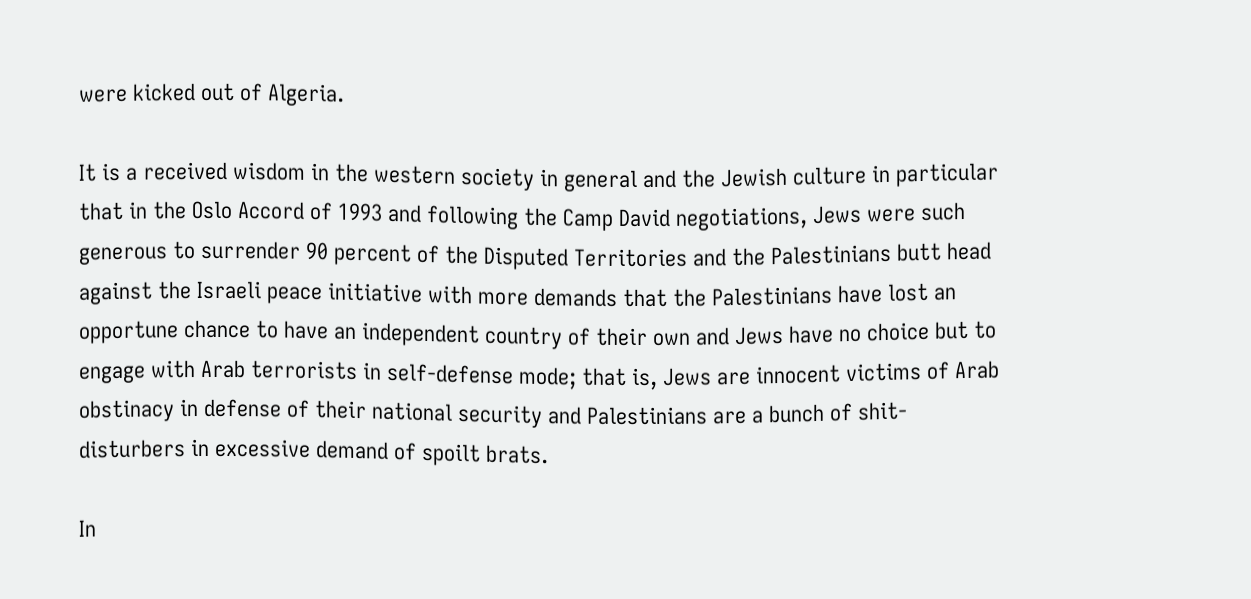were kicked out of Algeria.

It is a received wisdom in the western society in general and the Jewish culture in particular that in the Oslo Accord of 1993 and following the Camp David negotiations, Jews were such generous to surrender 90 percent of the Disputed Territories and the Palestinians butt head against the Israeli peace initiative with more demands that the Palestinians have lost an opportune chance to have an independent country of their own and Jews have no choice but to engage with Arab terrorists in self-defense mode; that is, Jews are innocent victims of Arab obstinacy in defense of their national security and Palestinians are a bunch of shit-disturbers in excessive demand of spoilt brats.

In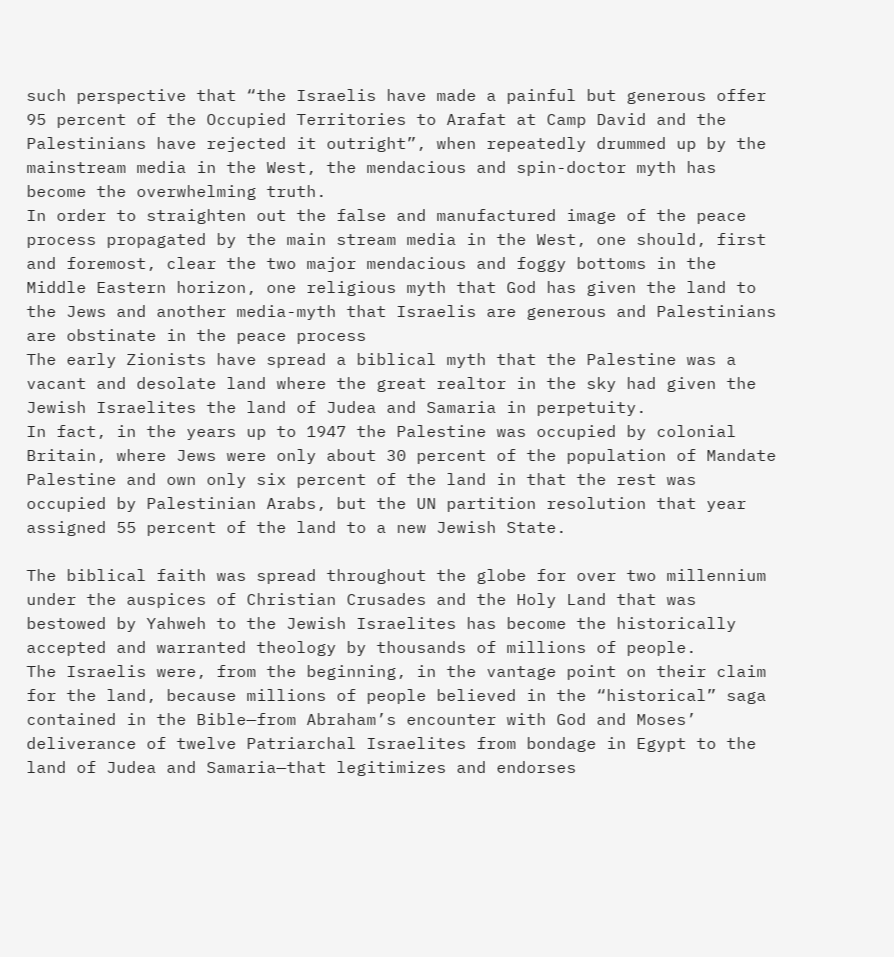such perspective that “the Israelis have made a painful but generous offer 95 percent of the Occupied Territories to Arafat at Camp David and the Palestinians have rejected it outright”, when repeatedly drummed up by the mainstream media in the West, the mendacious and spin-doctor myth has become the overwhelming truth.
In order to straighten out the false and manufactured image of the peace process propagated by the main stream media in the West, one should, first and foremost, clear the two major mendacious and foggy bottoms in the Middle Eastern horizon, one religious myth that God has given the land to the Jews and another media-myth that Israelis are generous and Palestinians are obstinate in the peace process
The early Zionists have spread a biblical myth that the Palestine was a vacant and desolate land where the great realtor in the sky had given the Jewish Israelites the land of Judea and Samaria in perpetuity.
In fact, in the years up to 1947 the Palestine was occupied by colonial Britain, where Jews were only about 30 percent of the population of Mandate Palestine and own only six percent of the land in that the rest was occupied by Palestinian Arabs, but the UN partition resolution that year assigned 55 percent of the land to a new Jewish State.

The biblical faith was spread throughout the globe for over two millennium under the auspices of Christian Crusades and the Holy Land that was bestowed by Yahweh to the Jewish Israelites has become the historically accepted and warranted theology by thousands of millions of people.
The Israelis were, from the beginning, in the vantage point on their claim for the land, because millions of people believed in the “historical” saga contained in the Bible—from Abraham’s encounter with God and Moses’ deliverance of twelve Patriarchal Israelites from bondage in Egypt to the land of Judea and Samaria—that legitimizes and endorses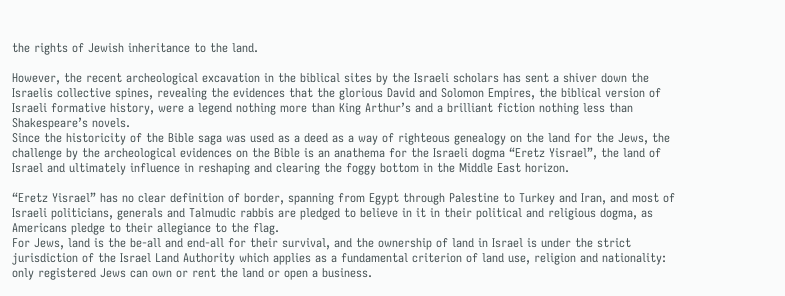the rights of Jewish inheritance to the land.

However, the recent archeological excavation in the biblical sites by the Israeli scholars has sent a shiver down the Israelis collective spines, revealing the evidences that the glorious David and Solomon Empires, the biblical version of Israeli formative history, were a legend nothing more than King Arthur’s and a brilliant fiction nothing less than Shakespeare’s novels.
Since the historicity of the Bible saga was used as a deed as a way of righteous genealogy on the land for the Jews, the challenge by the archeological evidences on the Bible is an anathema for the Israeli dogma “Eretz Yisrael”, the land of Israel and ultimately influence in reshaping and clearing the foggy bottom in the Middle East horizon.

“Eretz Yisrael” has no clear definition of border, spanning from Egypt through Palestine to Turkey and Iran, and most of Israeli politicians, generals and Talmudic rabbis are pledged to believe in it in their political and religious dogma, as Americans pledge to their allegiance to the flag.
For Jews, land is the be-all and end-all for their survival, and the ownership of land in Israel is under the strict jurisdiction of the Israel Land Authority which applies as a fundamental criterion of land use, religion and nationality: only registered Jews can own or rent the land or open a business.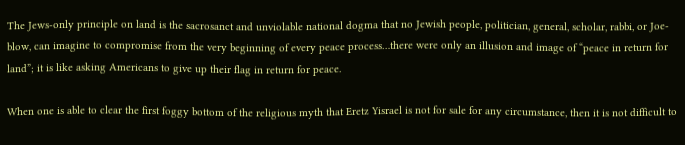The Jews-only principle on land is the sacrosanct and unviolable national dogma that no Jewish people, politician, general, scholar, rabbi, or Joe-blow, can imagine to compromise from the very beginning of every peace process…there were only an illusion and image of “peace in return for land”; it is like asking Americans to give up their flag in return for peace.

When one is able to clear the first foggy bottom of the religious myth that Eretz Yisrael is not for sale for any circumstance, then it is not difficult to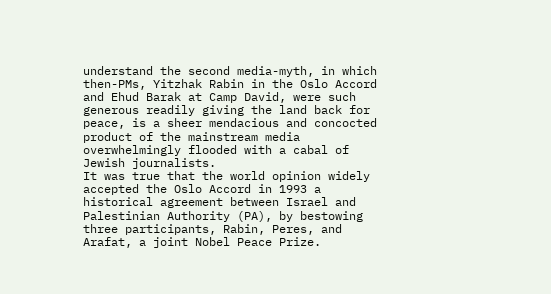understand the second media-myth, in which then-PMs, Yitzhak Rabin in the Oslo Accord and Ehud Barak at Camp David, were such generous readily giving the land back for peace, is a sheer mendacious and concocted product of the mainstream media overwhelmingly flooded with a cabal of Jewish journalists.
It was true that the world opinion widely accepted the Oslo Accord in 1993 a historical agreement between Israel and Palestinian Authority (PA), by bestowing three participants, Rabin, Peres, and Arafat, a joint Nobel Peace Prize.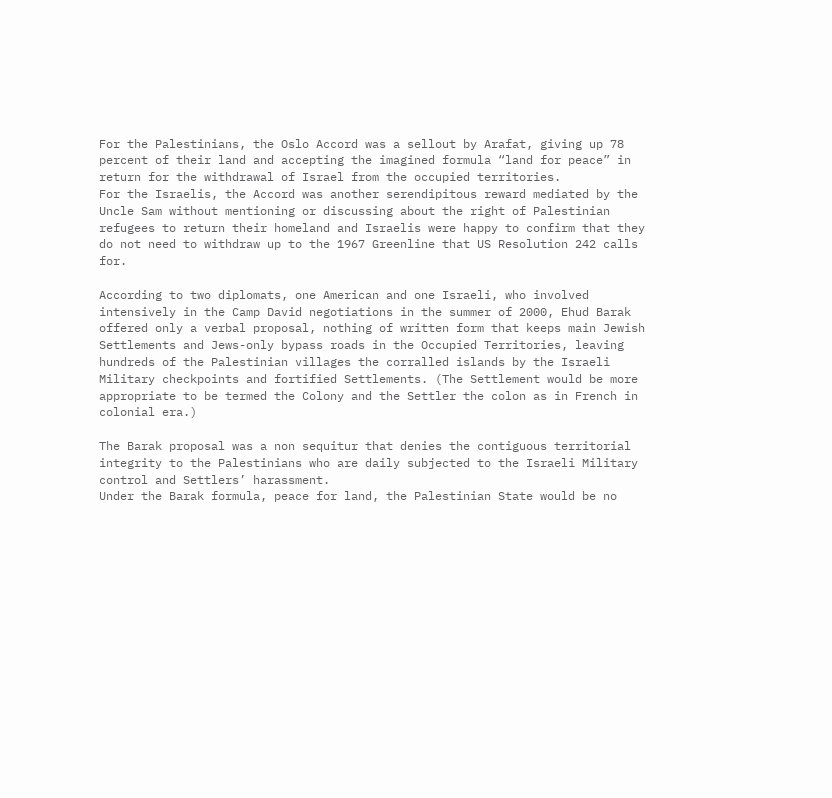For the Palestinians, the Oslo Accord was a sellout by Arafat, giving up 78 percent of their land and accepting the imagined formula “land for peace” in return for the withdrawal of Israel from the occupied territories.
For the Israelis, the Accord was another serendipitous reward mediated by the Uncle Sam without mentioning or discussing about the right of Palestinian refugees to return their homeland and Israelis were happy to confirm that they do not need to withdraw up to the 1967 Greenline that US Resolution 242 calls for.

According to two diplomats, one American and one Israeli, who involved intensively in the Camp David negotiations in the summer of 2000, Ehud Barak offered only a verbal proposal, nothing of written form that keeps main Jewish Settlements and Jews-only bypass roads in the Occupied Territories, leaving hundreds of the Palestinian villages the corralled islands by the Israeli Military checkpoints and fortified Settlements. (The Settlement would be more appropriate to be termed the Colony and the Settler the colon as in French in colonial era.)

The Barak proposal was a non sequitur that denies the contiguous territorial integrity to the Palestinians who are daily subjected to the Israeli Military control and Settlers’ harassment.
Under the Barak formula, peace for land, the Palestinian State would be no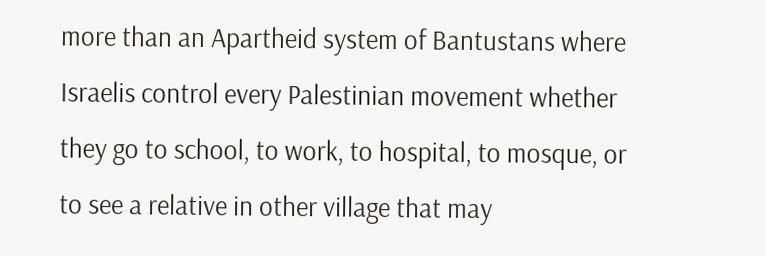more than an Apartheid system of Bantustans where Israelis control every Palestinian movement whether they go to school, to work, to hospital, to mosque, or to see a relative in other village that may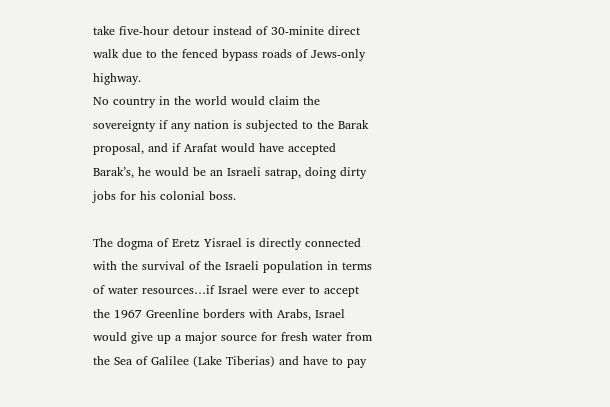take five-hour detour instead of 30-minite direct walk due to the fenced bypass roads of Jews-only highway.
No country in the world would claim the sovereignty if any nation is subjected to the Barak proposal, and if Arafat would have accepted Barak’s, he would be an Israeli satrap, doing dirty jobs for his colonial boss.

The dogma of Eretz Yisrael is directly connected with the survival of the Israeli population in terms of water resources…if Israel were ever to accept the 1967 Greenline borders with Arabs, Israel would give up a major source for fresh water from the Sea of Galilee (Lake Tiberias) and have to pay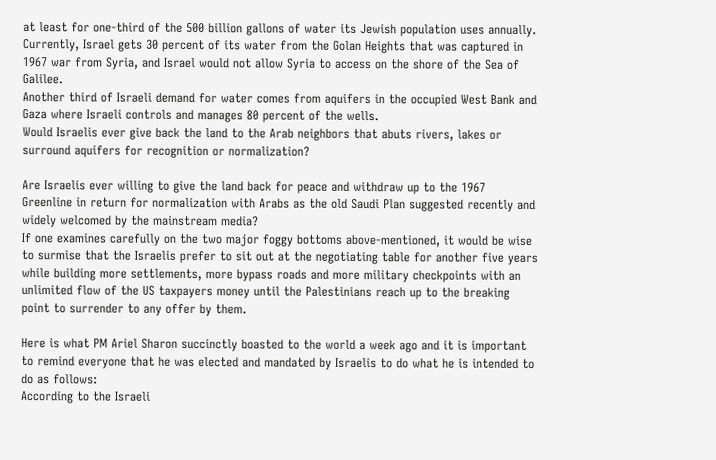at least for one-third of the 500 billion gallons of water its Jewish population uses annually.
Currently, Israel gets 30 percent of its water from the Golan Heights that was captured in 1967 war from Syria, and Israel would not allow Syria to access on the shore of the Sea of Galilee.
Another third of Israeli demand for water comes from aquifers in the occupied West Bank and Gaza where Israeli controls and manages 80 percent of the wells.
Would Israelis ever give back the land to the Arab neighbors that abuts rivers, lakes or surround aquifers for recognition or normalization?

Are Israelis ever willing to give the land back for peace and withdraw up to the 1967 Greenline in return for normalization with Arabs as the old Saudi Plan suggested recently and widely welcomed by the mainstream media?
If one examines carefully on the two major foggy bottoms above-mentioned, it would be wise to surmise that the Israelis prefer to sit out at the negotiating table for another five years while building more settlements, more bypass roads and more military checkpoints with an unlimited flow of the US taxpayers money until the Palestinians reach up to the breaking point to surrender to any offer by them.

Here is what PM Ariel Sharon succinctly boasted to the world a week ago and it is important to remind everyone that he was elected and mandated by Israelis to do what he is intended to do as follows:
According to the Israeli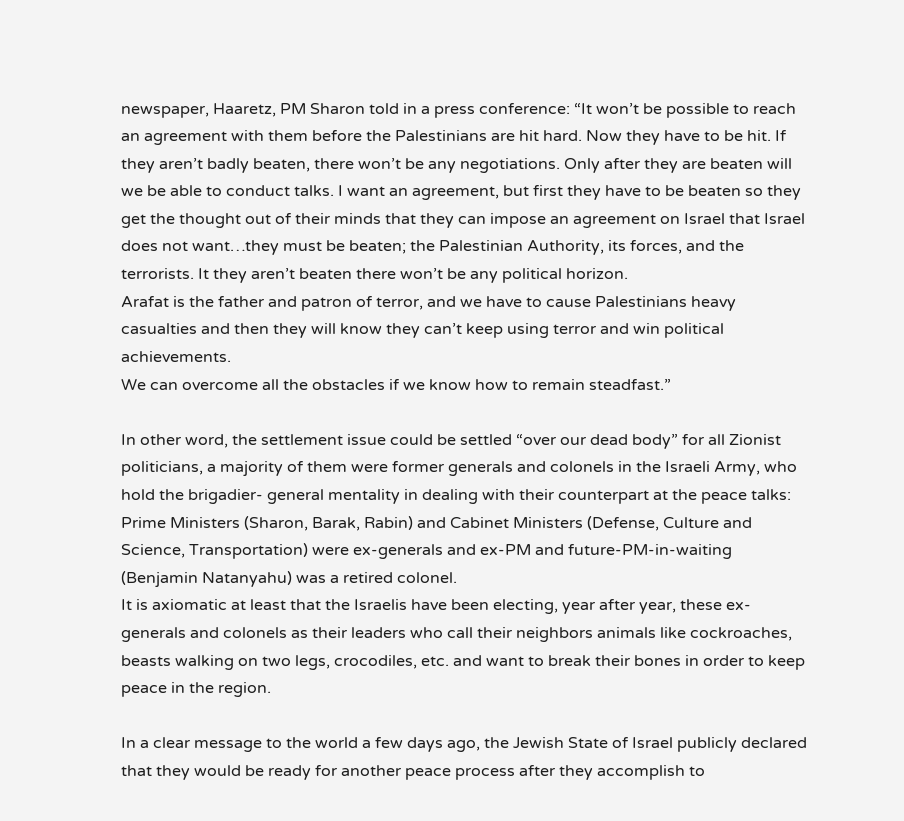newspaper, Haaretz, PM Sharon told in a press conference: “It won’t be possible to reach an agreement with them before the Palestinians are hit hard. Now they have to be hit. If they aren’t badly beaten, there won’t be any negotiations. Only after they are beaten will we be able to conduct talks. I want an agreement, but first they have to be beaten so they get the thought out of their minds that they can impose an agreement on Israel that Israel does not want…they must be beaten; the Palestinian Authority, its forces, and the terrorists. It they aren’t beaten there won’t be any political horizon.
Arafat is the father and patron of terror, and we have to cause Palestinians heavy casualties and then they will know they can’t keep using terror and win political achievements.
We can overcome all the obstacles if we know how to remain steadfast.”

In other word, the settlement issue could be settled “over our dead body” for all Zionist politicians, a majority of them were former generals and colonels in the Israeli Army, who hold the brigadier- general mentality in dealing with their counterpart at the peace talks: Prime Ministers (Sharon, Barak, Rabin) and Cabinet Ministers (Defense, Culture and Science, Transportation) were ex-generals and ex-PM and future-PM-in-waiting (Benjamin Natanyahu) was a retired colonel.
It is axiomatic at least that the Israelis have been electing, year after year, these ex-generals and colonels as their leaders who call their neighbors animals like cockroaches, beasts walking on two legs, crocodiles, etc. and want to break their bones in order to keep peace in the region.

In a clear message to the world a few days ago, the Jewish State of Israel publicly declared that they would be ready for another peace process after they accomplish to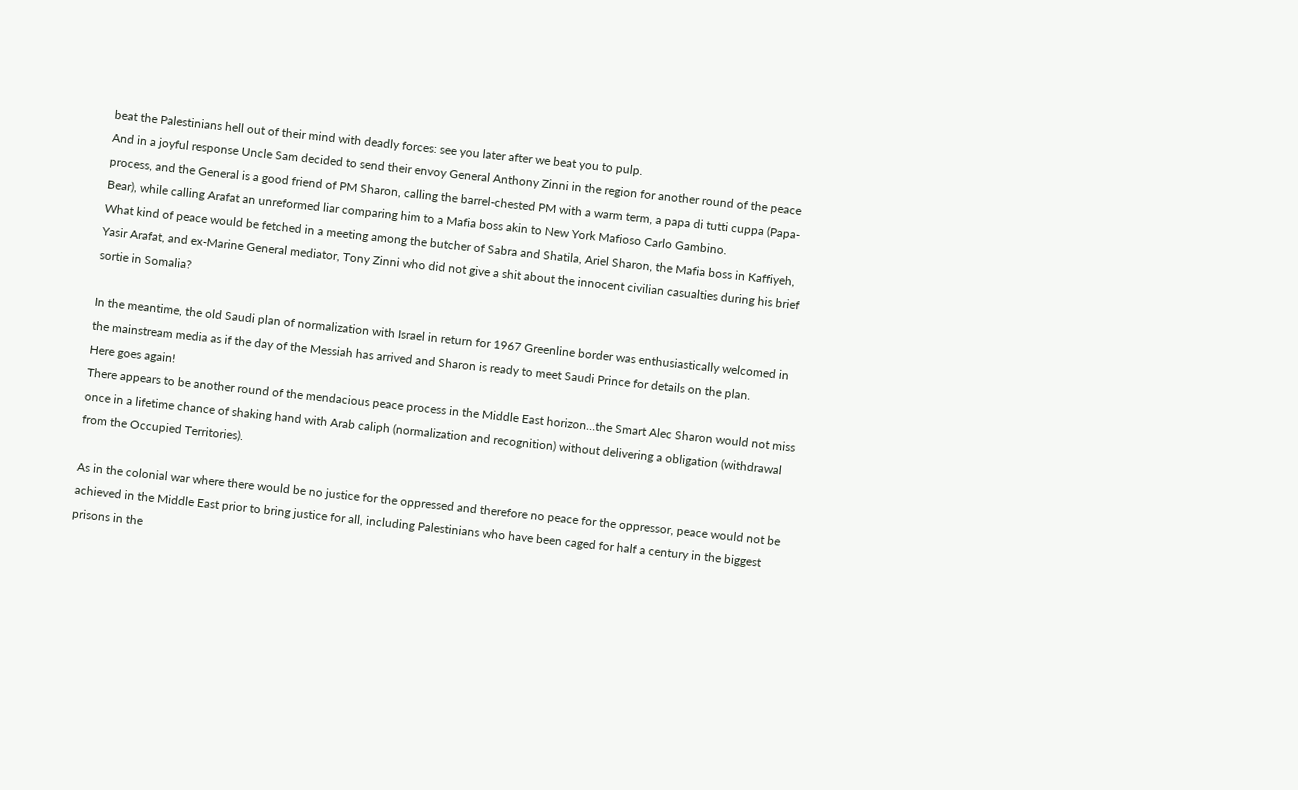beat the Palestinians hell out of their mind with deadly forces: see you later after we beat you to pulp.
And in a joyful response Uncle Sam decided to send their envoy General Anthony Zinni in the region for another round of the peace process, and the General is a good friend of PM Sharon, calling the barrel-chested PM with a warm term, a papa di tutti cuppa (Papa-Bear), while calling Arafat an unreformed liar comparing him to a Mafia boss akin to New York Mafioso Carlo Gambino.
What kind of peace would be fetched in a meeting among the butcher of Sabra and Shatila, Ariel Sharon, the Mafia boss in Kaffiyeh, Yasir Arafat, and ex-Marine General mediator, Tony Zinni who did not give a shit about the innocent civilian casualties during his brief sortie in Somalia?

In the meantime, the old Saudi plan of normalization with Israel in return for 1967 Greenline border was enthusiastically welcomed in the mainstream media as if the day of the Messiah has arrived and Sharon is ready to meet Saudi Prince for details on the plan.
Here goes again!
There appears to be another round of the mendacious peace process in the Middle East horizon…the Smart Alec Sharon would not miss once in a lifetime chance of shaking hand with Arab caliph (normalization and recognition) without delivering a obligation (withdrawal from the Occupied Territories).

As in the colonial war where there would be no justice for the oppressed and therefore no peace for the oppressor, peace would not be achieved in the Middle East prior to bring justice for all, including Palestinians who have been caged for half a century in the biggest prisons in the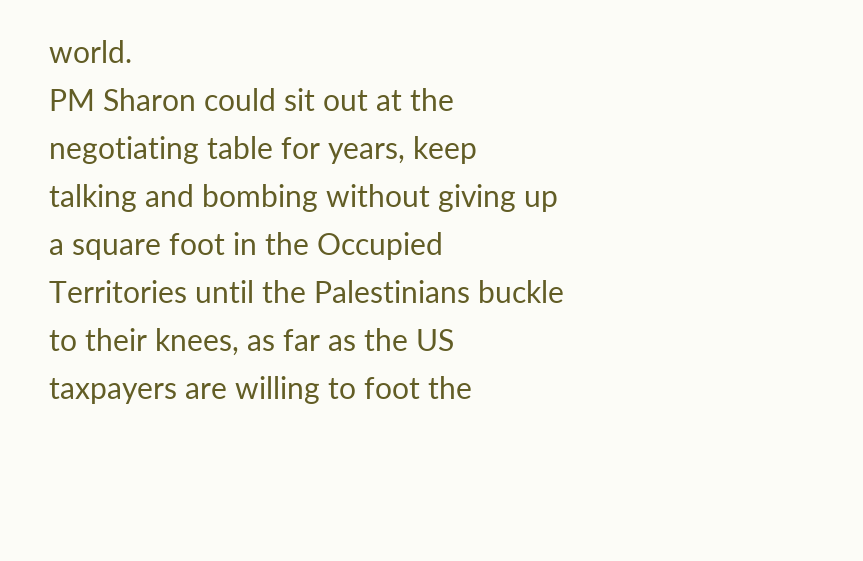world.
PM Sharon could sit out at the negotiating table for years, keep talking and bombing without giving up a square foot in the Occupied Territories until the Palestinians buckle to their knees, as far as the US taxpayers are willing to foot the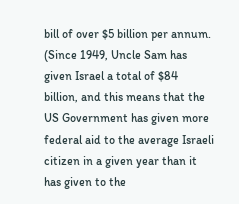bill of over $5 billion per annum. (Since 1949, Uncle Sam has given Israel a total of $84 billion, and this means that the US Government has given more federal aid to the average Israeli citizen in a given year than it has given to the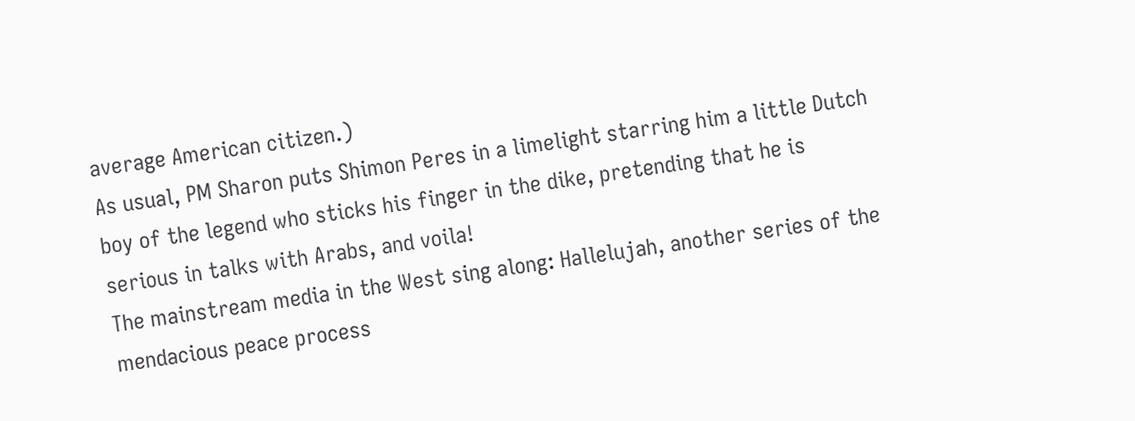average American citizen.)
As usual, PM Sharon puts Shimon Peres in a limelight starring him a little Dutch boy of the legend who sticks his finger in the dike, pretending that he is serious in talks with Arabs, and voila!
The mainstream media in the West sing along: Hallelujah, another series of the mendacious peace process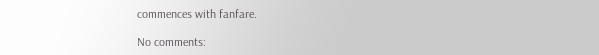commences with fanfare.

No comments: